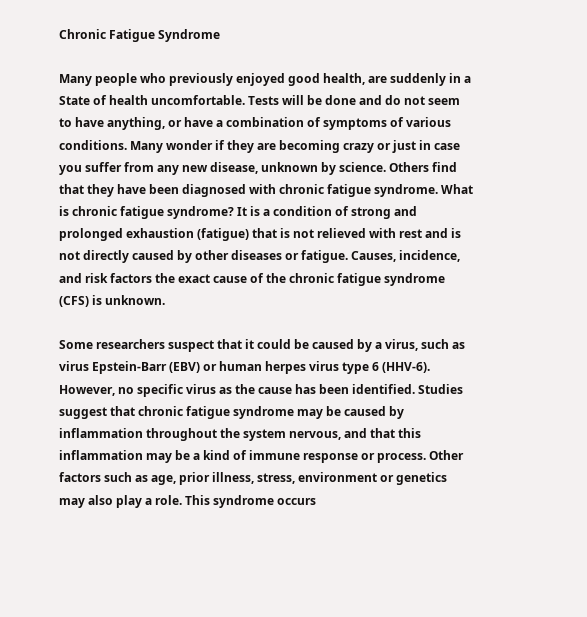Chronic Fatigue Syndrome

Many people who previously enjoyed good health, are suddenly in a State of health uncomfortable. Tests will be done and do not seem to have anything, or have a combination of symptoms of various conditions. Many wonder if they are becoming crazy or just in case you suffer from any new disease, unknown by science. Others find that they have been diagnosed with chronic fatigue syndrome. What is chronic fatigue syndrome? It is a condition of strong and prolonged exhaustion (fatigue) that is not relieved with rest and is not directly caused by other diseases or fatigue. Causes, incidence, and risk factors the exact cause of the chronic fatigue syndrome (CFS) is unknown.

Some researchers suspect that it could be caused by a virus, such as virus Epstein-Barr (EBV) or human herpes virus type 6 (HHV-6). However, no specific virus as the cause has been identified. Studies suggest that chronic fatigue syndrome may be caused by inflammation throughout the system nervous, and that this inflammation may be a kind of immune response or process. Other factors such as age, prior illness, stress, environment or genetics may also play a role. This syndrome occurs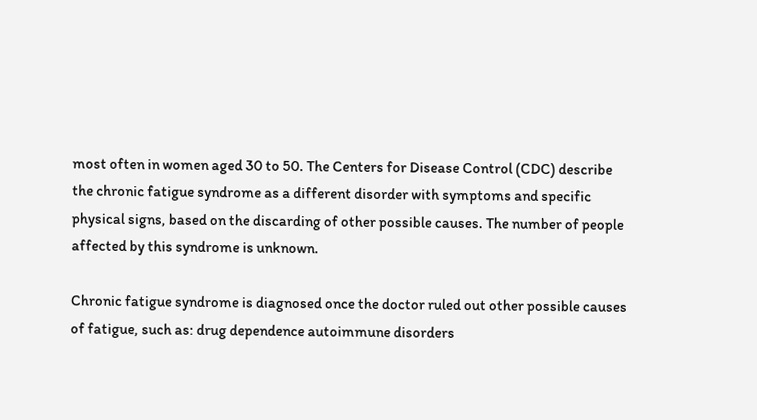most often in women aged 30 to 50. The Centers for Disease Control (CDC) describe the chronic fatigue syndrome as a different disorder with symptoms and specific physical signs, based on the discarding of other possible causes. The number of people affected by this syndrome is unknown.

Chronic fatigue syndrome is diagnosed once the doctor ruled out other possible causes of fatigue, such as: drug dependence autoimmune disorders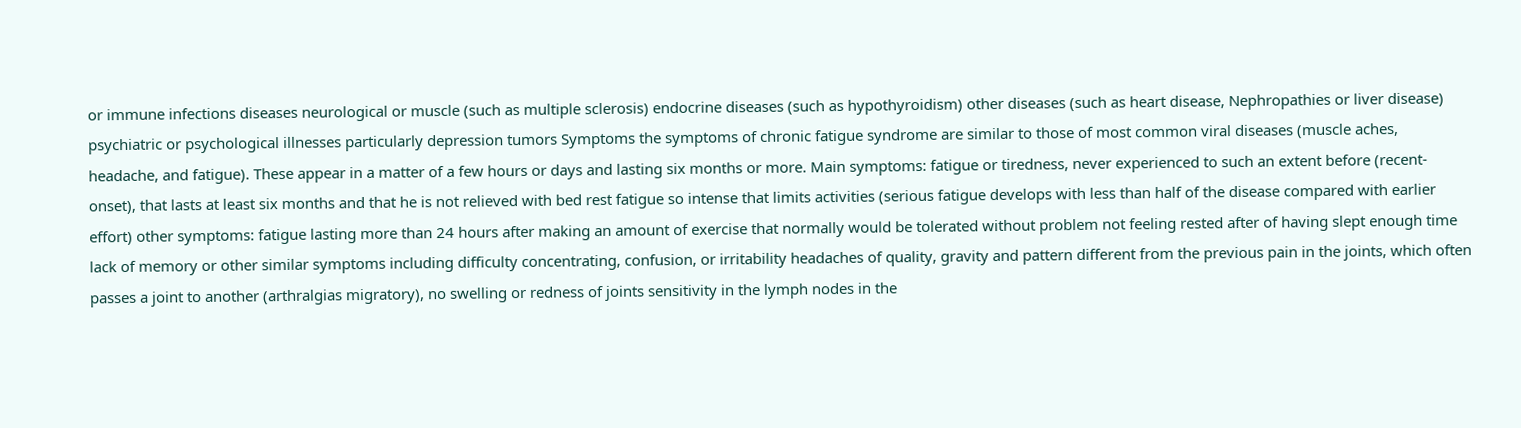or immune infections diseases neurological or muscle (such as multiple sclerosis) endocrine diseases (such as hypothyroidism) other diseases (such as heart disease, Nephropathies or liver disease) psychiatric or psychological illnesses particularly depression tumors Symptoms the symptoms of chronic fatigue syndrome are similar to those of most common viral diseases (muscle aches, headache, and fatigue). These appear in a matter of a few hours or days and lasting six months or more. Main symptoms: fatigue or tiredness, never experienced to such an extent before (recent-onset), that lasts at least six months and that he is not relieved with bed rest fatigue so intense that limits activities (serious fatigue develops with less than half of the disease compared with earlier effort) other symptoms: fatigue lasting more than 24 hours after making an amount of exercise that normally would be tolerated without problem not feeling rested after of having slept enough time lack of memory or other similar symptoms including difficulty concentrating, confusion, or irritability headaches of quality, gravity and pattern different from the previous pain in the joints, which often passes a joint to another (arthralgias migratory), no swelling or redness of joints sensitivity in the lymph nodes in the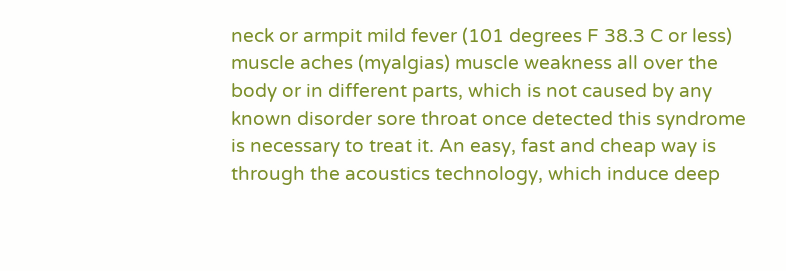neck or armpit mild fever (101 degrees F 38.3 C or less) muscle aches (myalgias) muscle weakness all over the body or in different parts, which is not caused by any known disorder sore throat once detected this syndrome is necessary to treat it. An easy, fast and cheap way is through the acoustics technology, which induce deep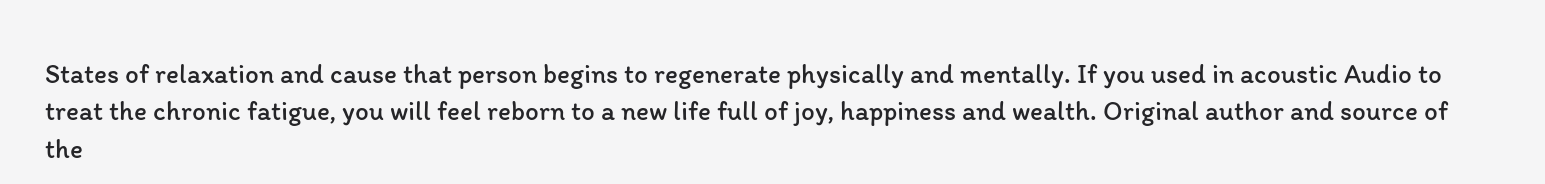States of relaxation and cause that person begins to regenerate physically and mentally. If you used in acoustic Audio to treat the chronic fatigue, you will feel reborn to a new life full of joy, happiness and wealth. Original author and source of the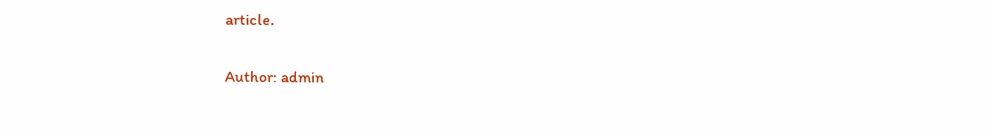article.

Author: admin